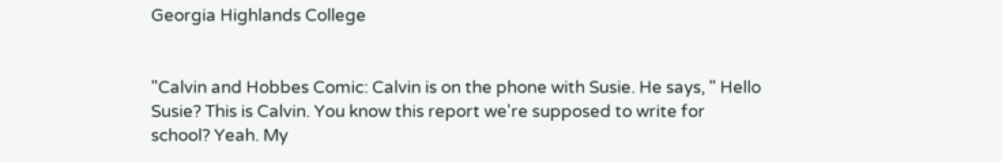Georgia Highlands College


"Calvin and Hobbes Comic: Calvin is on the phone with Susie. He says, " Hello Susie? This is Calvin. You know this report we're supposed to write for school? Yeah. My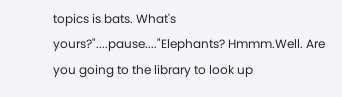topics is bats. What's yours?"....pause...."Elephants? Hmmm.Well. Are you going to the library to look up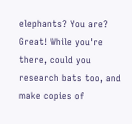elephants? You are? Great! While you're there, could you research bats too, and make copies of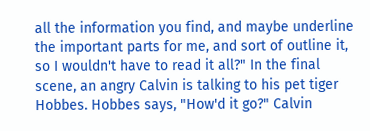all the information you find, and maybe underline the important parts for me, and sort of outline it, so I wouldn't have to read it all?" In the final scene, an angry Calvin is talking to his pet tiger Hobbes. Hobbes says, "How'd it go?" Calvin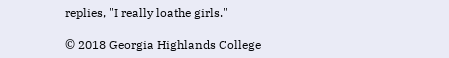replies, "I really loathe girls."

© 2018 Georgia Highlands College